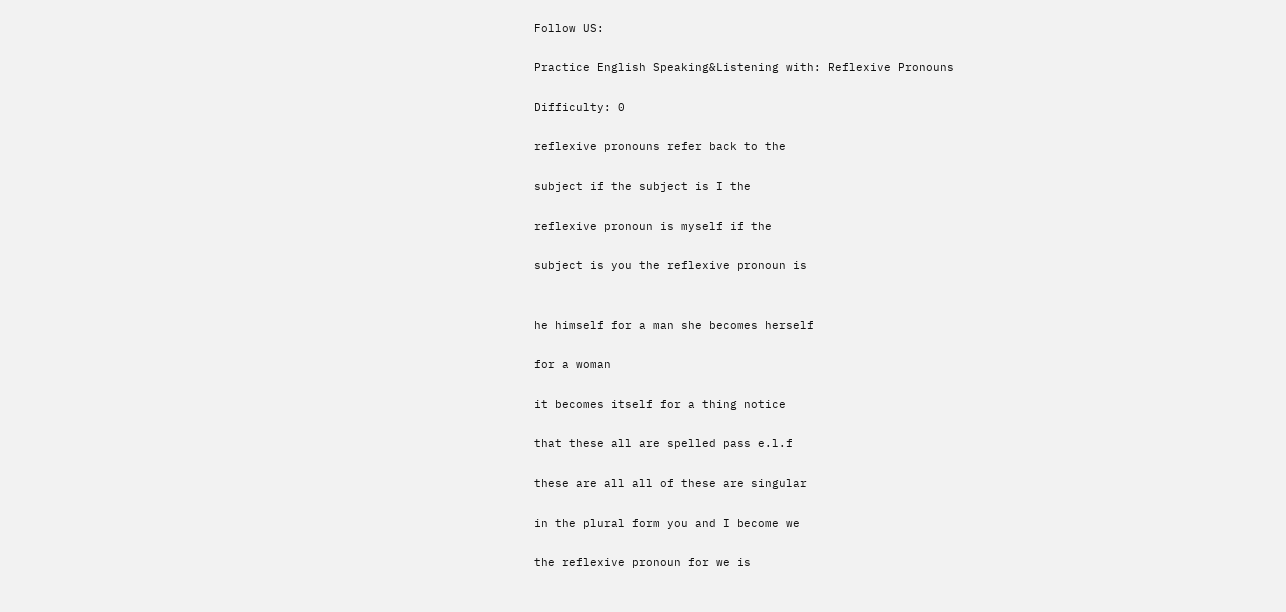Follow US:

Practice English Speaking&Listening with: Reflexive Pronouns

Difficulty: 0

reflexive pronouns refer back to the

subject if the subject is I the

reflexive pronoun is myself if the

subject is you the reflexive pronoun is


he himself for a man she becomes herself

for a woman

it becomes itself for a thing notice

that these all are spelled pass e.l.f

these are all all of these are singular

in the plural form you and I become we

the reflexive pronoun for we is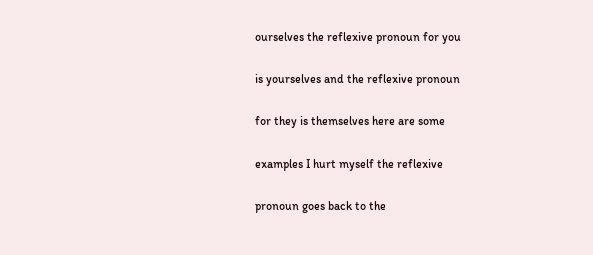ourselves the reflexive pronoun for you

is yourselves and the reflexive pronoun

for they is themselves here are some

examples I hurt myself the reflexive

pronoun goes back to the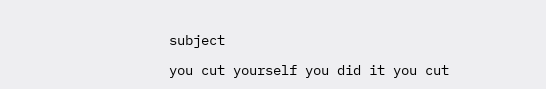subject

you cut yourself you did it you cut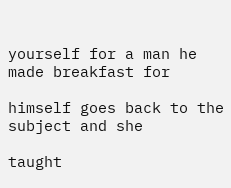yourself for a man he made breakfast for

himself goes back to the subject and she

taught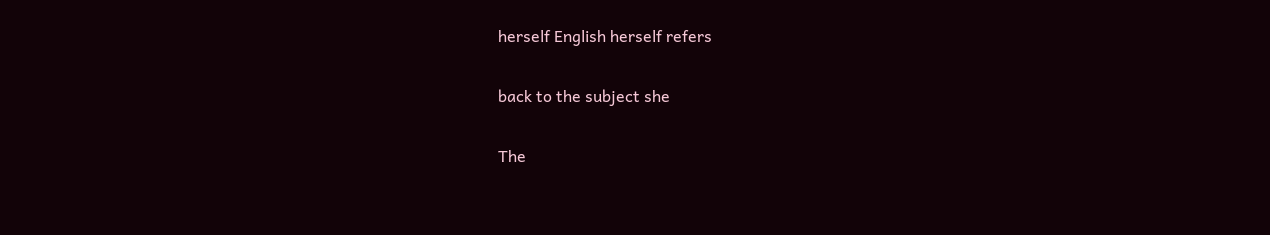herself English herself refers

back to the subject she

The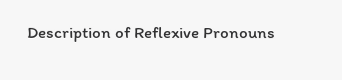Description of Reflexive Pronouns